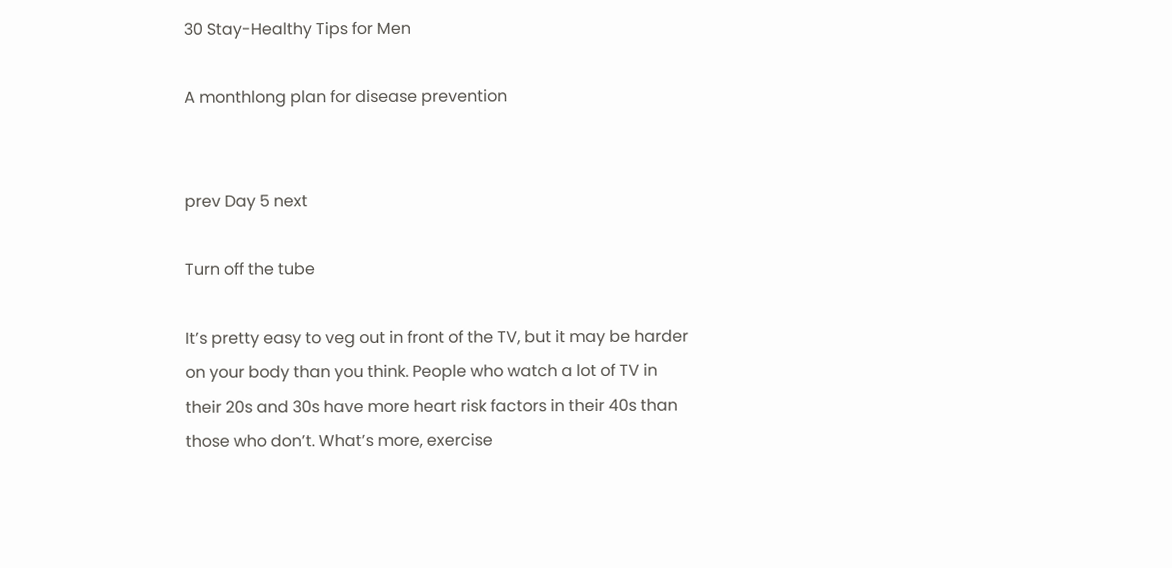30 Stay-Healthy Tips for Men

A monthlong plan for disease prevention


prev Day 5 next

Turn off the tube

It’s pretty easy to veg out in front of the TV, but it may be harder on your body than you think. People who watch a lot of TV in their 20s and 30s have more heart risk factors in their 40s than those who don’t. What’s more, exercise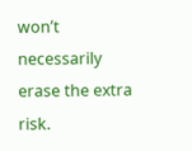won’t necessarily erase the extra risk.